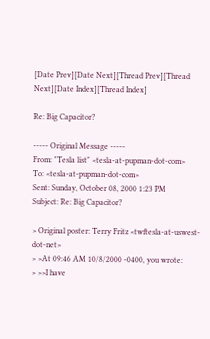[Date Prev][Date Next][Thread Prev][Thread Next][Date Index][Thread Index]

Re: Big Capacitor?

----- Original Message -----
From: "Tesla list" <tesla-at-pupman-dot-com>
To: <tesla-at-pupman-dot-com>
Sent: Sunday, October 08, 2000 1:23 PM
Subject: Re: Big Capacitor?

> Original poster: Terry Fritz <twftesla-at-uswest-dot-net>
> >At 09:46 AM 10/8/2000 -0400, you wrote:
> >>I have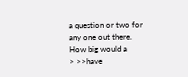a question or two for any one out there. How big would a
> >>have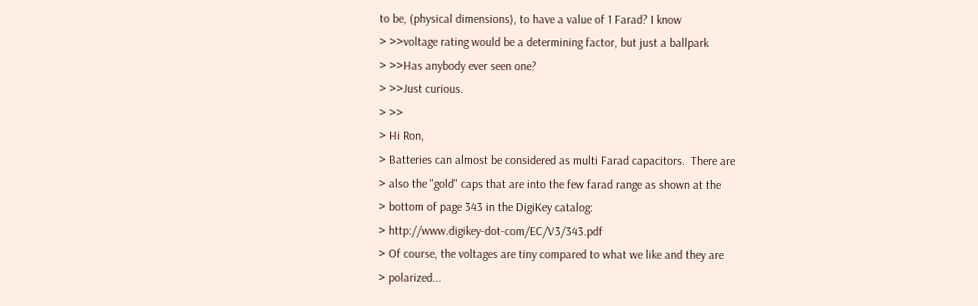to be, (physical dimensions), to have a value of 1 Farad? I know
> >>voltage rating would be a determining factor, but just a ballpark
> >>Has anybody ever seen one?
> >>Just curious.
> >>
> Hi Ron,
> Batteries can almost be considered as multi Farad capacitors.  There are
> also the "gold" caps that are into the few farad range as shown at the
> bottom of page 343 in the DigiKey catalog:
> http://www.digikey-dot-com/EC/V3/343.pdf
> Of course, the voltages are tiny compared to what we like and they are
> polarized...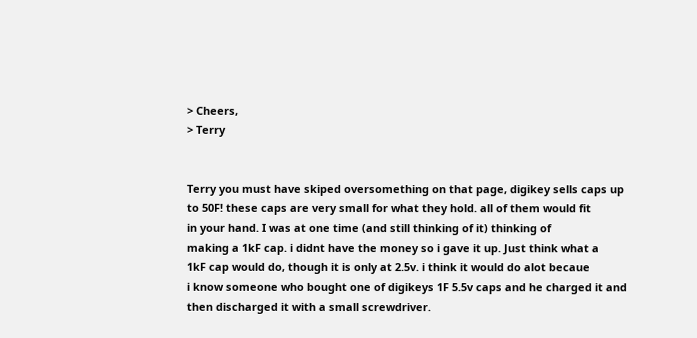> Cheers,
> Terry


Terry you must have skiped oversomething on that page, digikey sells caps up
to 50F! these caps are very small for what they hold. all of them would fit
in your hand. I was at one time (and still thinking of it) thinking of
making a 1kF cap. i didnt have the money so i gave it up. Just think what a
1kF cap would do, though it is only at 2.5v. i think it would do alot becaue
i know someone who bought one of digikeys 1F 5.5v caps and he charged it and
then discharged it with a small screwdriver.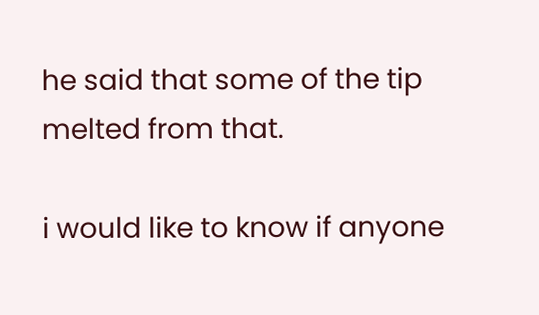he said that some of the tip
melted from that.

i would like to know if anyone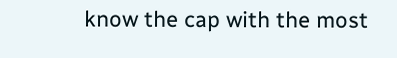know the cap with the most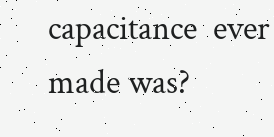capacitance  ever
made was?